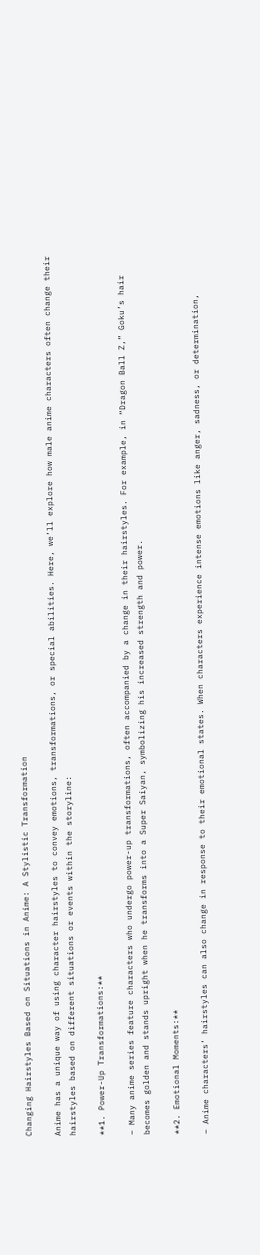Changing Hairstyles Based on Situations in Anime: A Stylistic Transformation

Anime has a unique way of using character hairstyles to convey emotions, transformations, or special abilities. Here, we’ll explore how male anime characters often change their hairstyles based on different situations or events within the storyline:

**1. Power-Up Transformations:**

– Many anime series feature characters who undergo power-up transformations, often accompanied by a change in their hairstyles. For example, in “Dragon Ball Z,” Goku’s hair becomes golden and stands upright when he transforms into a Super Saiyan, symbolizing his increased strength and power.

**2. Emotional Moments:**

– Anime characters’ hairstyles can also change in response to their emotional states. When characters experience intense emotions like anger, sadness, or determination,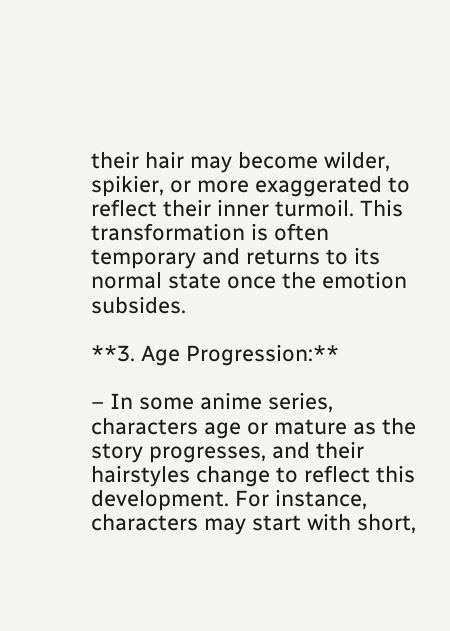their hair may become wilder, spikier, or more exaggerated to reflect their inner turmoil. This transformation is often temporary and returns to its normal state once the emotion subsides.

**3. Age Progression:**

– In some anime series, characters age or mature as the story progresses, and their hairstyles change to reflect this development. For instance, characters may start with short,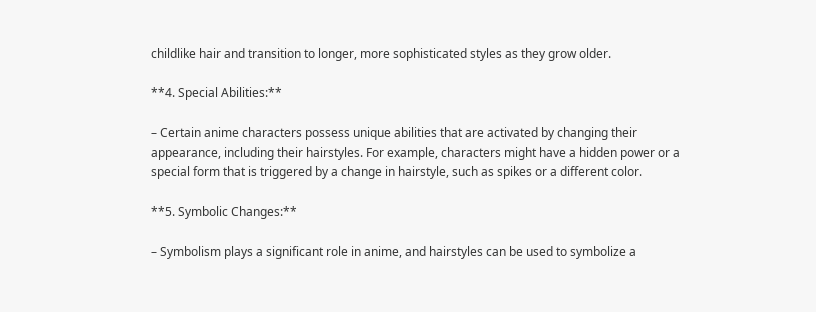childlike hair and transition to longer, more sophisticated styles as they grow older.

**4. Special Abilities:**

– Certain anime characters possess unique abilities that are activated by changing their appearance, including their hairstyles. For example, characters might have a hidden power or a special form that is triggered by a change in hairstyle, such as spikes or a different color.

**5. Symbolic Changes:**

– Symbolism plays a significant role in anime, and hairstyles can be used to symbolize a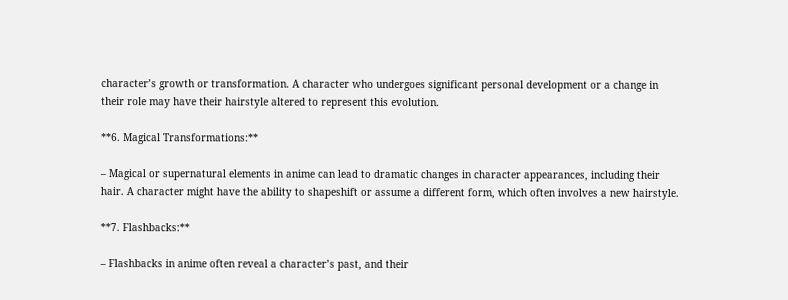character’s growth or transformation. A character who undergoes significant personal development or a change in their role may have their hairstyle altered to represent this evolution.

**6. Magical Transformations:**

– Magical or supernatural elements in anime can lead to dramatic changes in character appearances, including their hair. A character might have the ability to shapeshift or assume a different form, which often involves a new hairstyle.

**7. Flashbacks:**

– Flashbacks in anime often reveal a character’s past, and their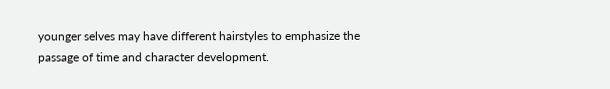younger selves may have different hairstyles to emphasize the passage of time and character development.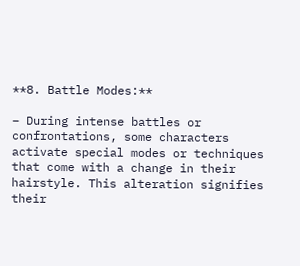**8. Battle Modes:**

– During intense battles or confrontations, some characters activate special modes or techniques that come with a change in their hairstyle. This alteration signifies their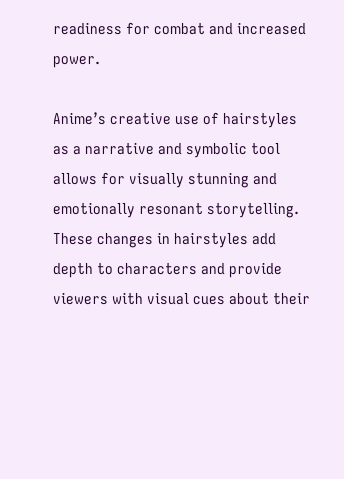readiness for combat and increased power.

Anime’s creative use of hairstyles as a narrative and symbolic tool allows for visually stunning and emotionally resonant storytelling. These changes in hairstyles add depth to characters and provide viewers with visual cues about their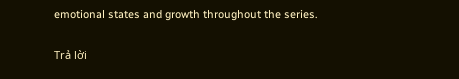emotional states and growth throughout the series.

Trả lời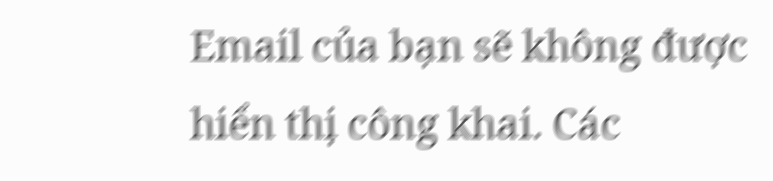Email của bạn sẽ không được hiển thị công khai. Các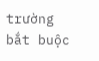trường bắt buộc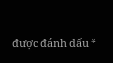được đánh dấu *